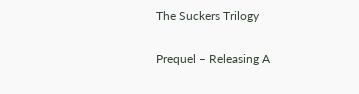The Suckers Trilogy

Prequel – Releasing A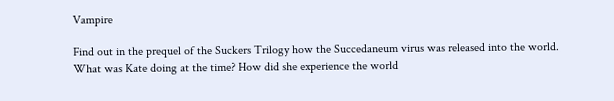Vampire

Find out in the prequel of the Suckers Trilogy how the Succedaneum virus was released into the world. What was Kate doing at the time? How did she experience the world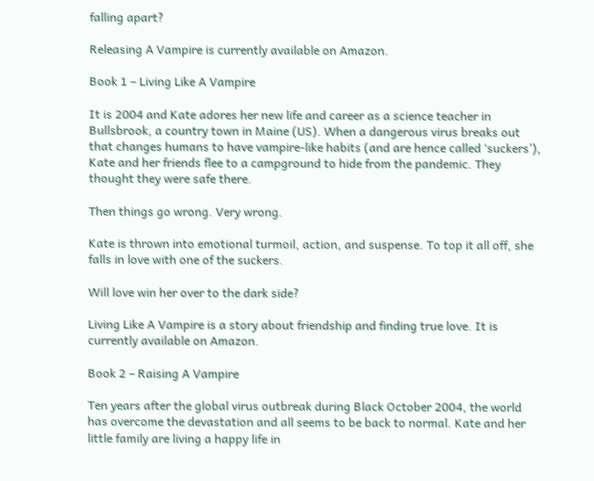falling apart?

Releasing A Vampire is currently available on Amazon.

Book 1 – Living Like A Vampire

It is 2004 and Kate adores her new life and career as a science teacher in Bullsbrook, a country town in Maine (US). When a dangerous virus breaks out that changes humans to have vampire-like habits (and are hence called ‘suckers’), Kate and her friends flee to a campground to hide from the pandemic. They thought they were safe there.

Then things go wrong. Very wrong.

Kate is thrown into emotional turmoil, action, and suspense. To top it all off, she falls in love with one of the suckers.

Will love win her over to the dark side?

Living Like A Vampire is a story about friendship and finding true love. It is currently available on Amazon.

Book 2 – Raising A Vampire

Ten years after the global virus outbreak during Black October 2004, the world has overcome the devastation and all seems to be back to normal. Kate and her little family are living a happy life in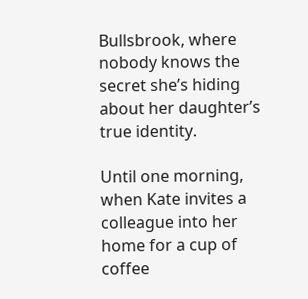Bullsbrook, where nobody knows the secret she’s hiding about her daughter’s true identity.

Until one morning, when Kate invites a colleague into her home for a cup of coffee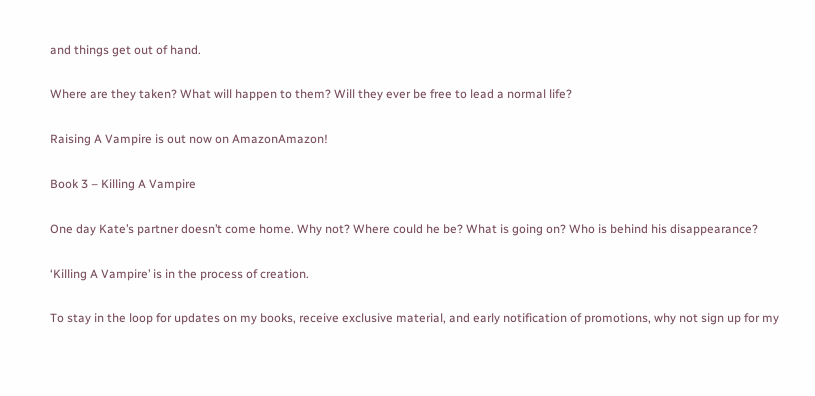and things get out of hand.

Where are they taken? What will happen to them? Will they ever be free to lead a normal life?

Raising A Vampire is out now on AmazonAmazon!

Book 3 – Killing A Vampire

One day Kate’s partner doesn’t come home. Why not? Where could he be? What is going on? Who is behind his disappearance?

‘Killing A Vampire’ is in the process of creation.

To stay in the loop for updates on my books, receive exclusive material, and early notification of promotions, why not sign up for my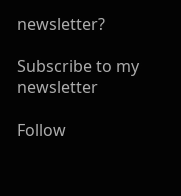newsletter?

Subscribe to my newsletter

Follow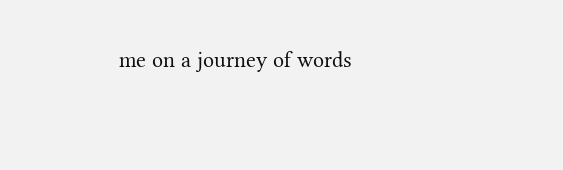me on a journey of words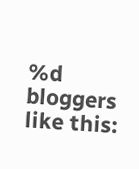%d bloggers like this: